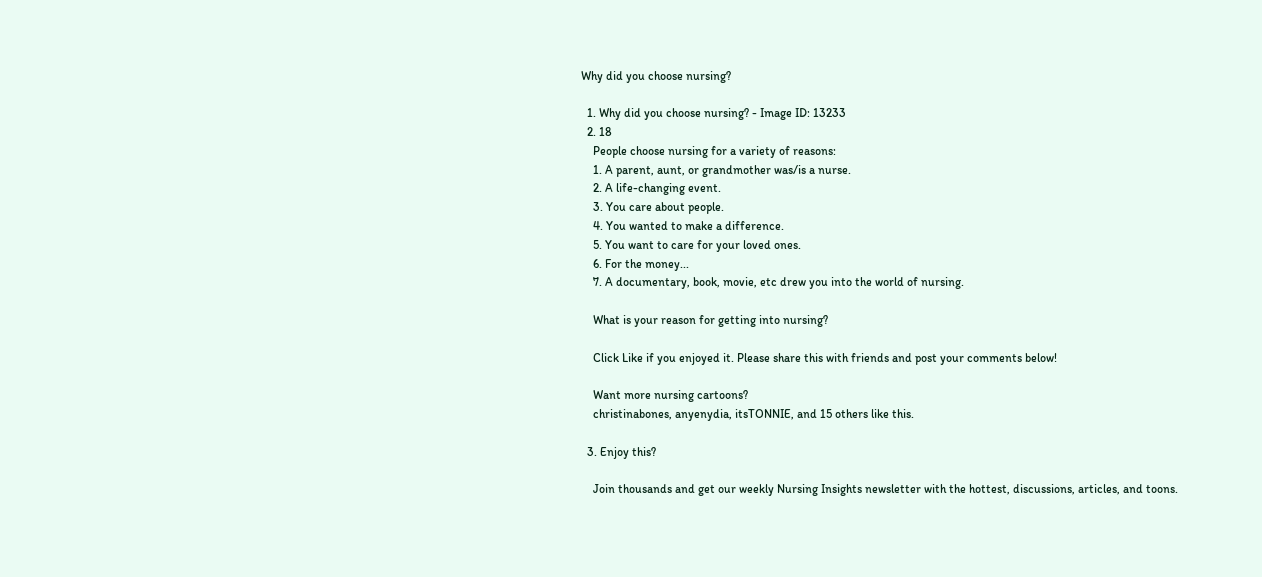Why did you choose nursing?

  1. Why did you choose nursing? - Image ID: 13233
  2. 18
    People choose nursing for a variety of reasons:
    1. A parent, aunt, or grandmother was/is a nurse.
    2. A life-changing event.
    3. You care about people.
    4. You wanted to make a difference.
    5. You want to care for your loved ones.
    6. For the money...
    7. A documentary, book, movie, etc drew you into the world of nursing.

    What is your reason for getting into nursing?

    Click Like if you enjoyed it. Please share this with friends and post your comments below!

    Want more nursing cartoons?
    christinabones, anyenydia, itsTONNIE, and 15 others like this.

  3. Enjoy this?

    Join thousands and get our weekly Nursing Insights newsletter with the hottest, discussions, articles, and toons.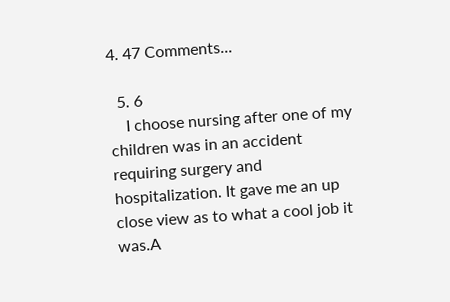4. 47 Comments...

  5. 6
    I choose nursing after one of my children was in an accident requiring surgery and hospitalization. It gave me an up close view as to what a cool job it was.A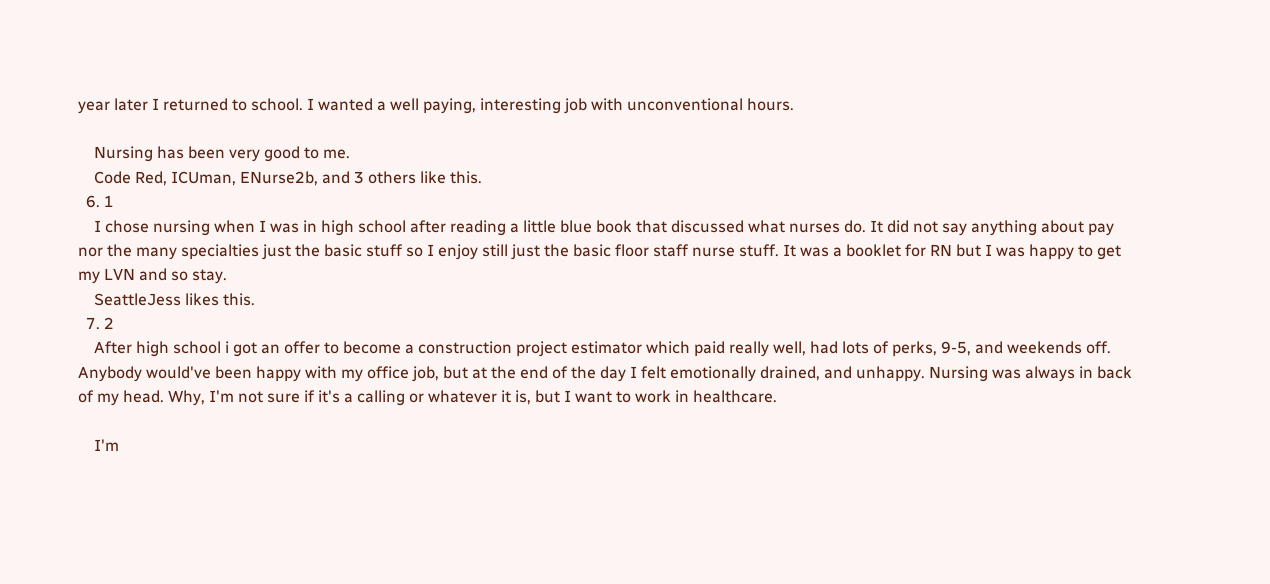year later I returned to school. I wanted a well paying, interesting job with unconventional hours.

    Nursing has been very good to me.
    Code Red, ICUman, ENurse2b, and 3 others like this.
  6. 1
    I chose nursing when I was in high school after reading a little blue book that discussed what nurses do. It did not say anything about pay nor the many specialties just the basic stuff so I enjoy still just the basic floor staff nurse stuff. It was a booklet for RN but I was happy to get my LVN and so stay.
    SeattleJess likes this.
  7. 2
    After high school i got an offer to become a construction project estimator which paid really well, had lots of perks, 9-5, and weekends off. Anybody would've been happy with my office job, but at the end of the day I felt emotionally drained, and unhappy. Nursing was always in back of my head. Why, I'm not sure if it's a calling or whatever it is, but I want to work in healthcare.

    I'm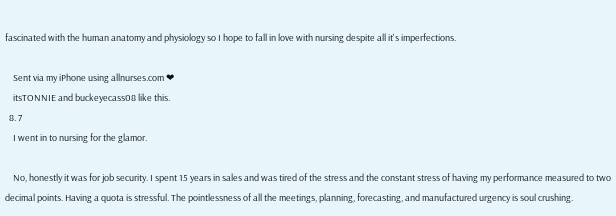fascinated with the human anatomy and physiology so I hope to fall in love with nursing despite all it's imperfections.

    Sent via my iPhone using allnurses.com ❤
    itsTONNIE and buckeyecass08 like this.
  8. 7
    I went in to nursing for the glamor.

    No, honestly it was for job security. I spent 15 years in sales and was tired of the stress and the constant stress of having my performance measured to two decimal points. Having a quota is stressful. The pointlessness of all the meetings, planning, forecasting, and manufactured urgency is soul crushing.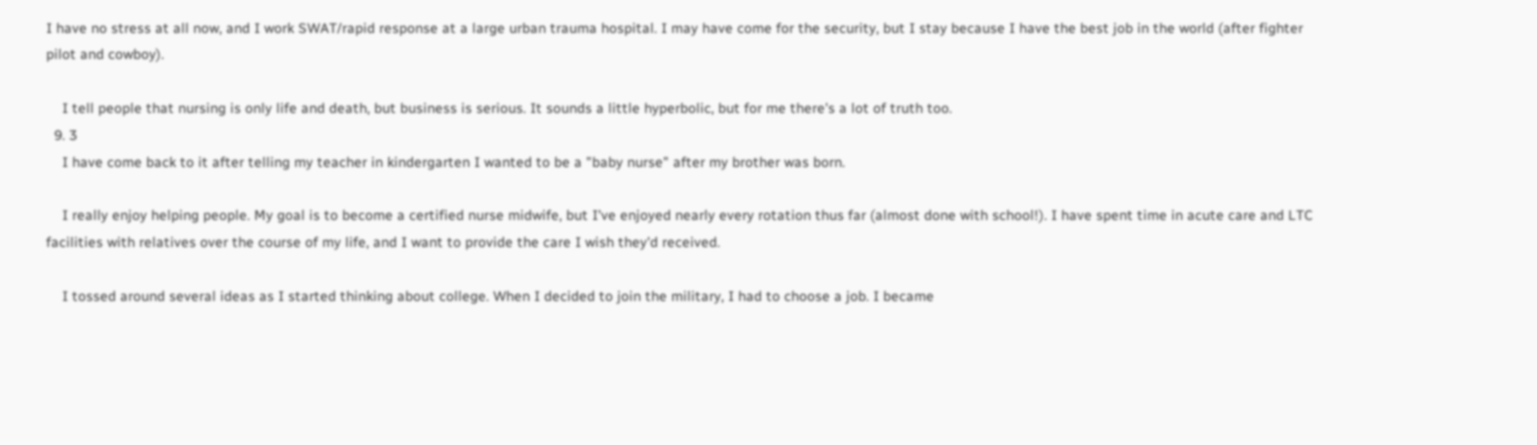I have no stress at all now, and I work SWAT/rapid response at a large urban trauma hospital. I may have come for the security, but I stay because I have the best job in the world (after fighter pilot and cowboy).

    I tell people that nursing is only life and death, but business is serious. It sounds a little hyperbolic, but for me there's a lot of truth too.
  9. 3
    I have come back to it after telling my teacher in kindergarten I wanted to be a "baby nurse" after my brother was born.

    I really enjoy helping people. My goal is to become a certified nurse midwife, but I've enjoyed nearly every rotation thus far (almost done with school!). I have spent time in acute care and LTC facilities with relatives over the course of my life, and I want to provide the care I wish they'd received.

    I tossed around several ideas as I started thinking about college. When I decided to join the military, I had to choose a job. I became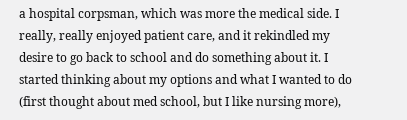a hospital corpsman, which was more the medical side. I really, really enjoyed patient care, and it rekindled my desire to go back to school and do something about it. I started thinking about my options and what I wanted to do (first thought about med school, but I like nursing more),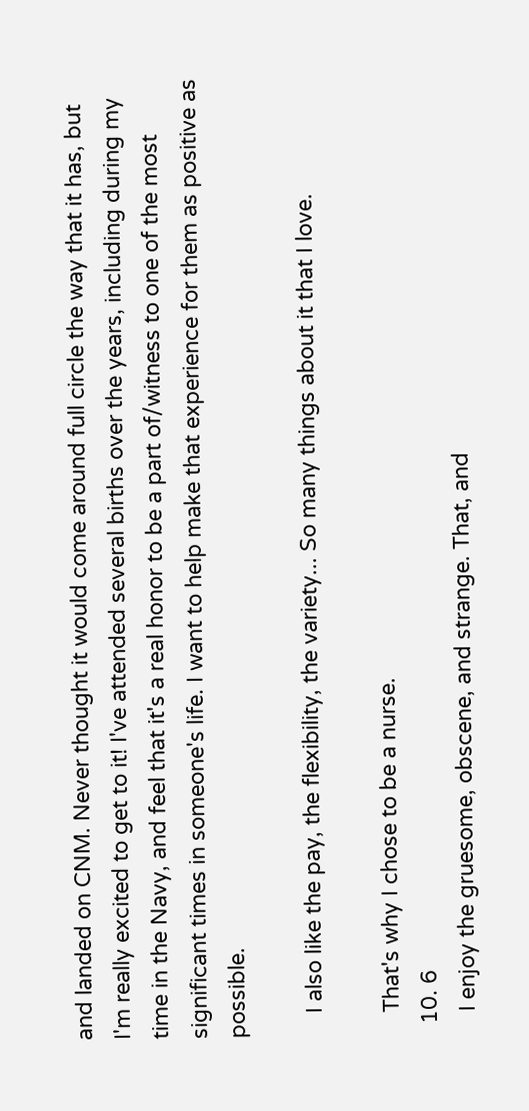and landed on CNM. Never thought it would come around full circle the way that it has, but I'm really excited to get to it! I've attended several births over the years, including during my time in the Navy, and feel that it's a real honor to be a part of/witness to one of the most significant times in someone's life. I want to help make that experience for them as positive as possible.

    I also like the pay, the flexibility, the variety... So many things about it that I love.

    That's why I chose to be a nurse.
  10. 6
    I enjoy the gruesome, obscene, and strange. That, and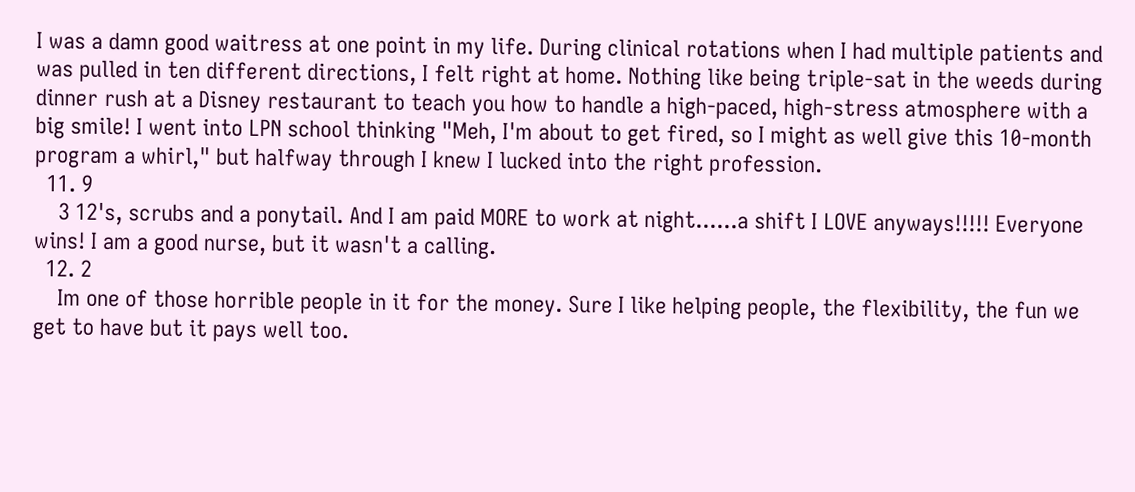I was a damn good waitress at one point in my life. During clinical rotations when I had multiple patients and was pulled in ten different directions, I felt right at home. Nothing like being triple-sat in the weeds during dinner rush at a Disney restaurant to teach you how to handle a high-paced, high-stress atmosphere with a big smile! I went into LPN school thinking "Meh, I'm about to get fired, so I might as well give this 10-month program a whirl," but halfway through I knew I lucked into the right profession.
  11. 9
    3 12's, scrubs and a ponytail. And I am paid MORE to work at night......a shift I LOVE anyways!!!!! Everyone wins! I am a good nurse, but it wasn't a calling.
  12. 2
    Im one of those horrible people in it for the money. Sure I like helping people, the flexibility, the fun we get to have but it pays well too.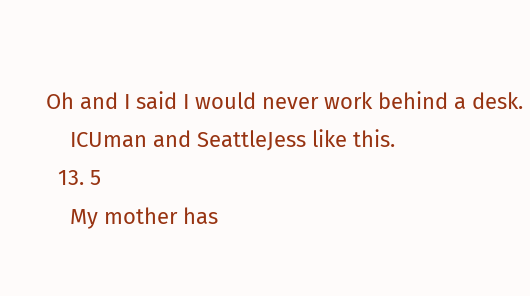Oh and I said I would never work behind a desk.
    ICUman and SeattleJess like this.
  13. 5
    My mother has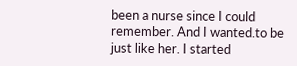been a nurse since I could remember. And I wanted.to be just like her. I started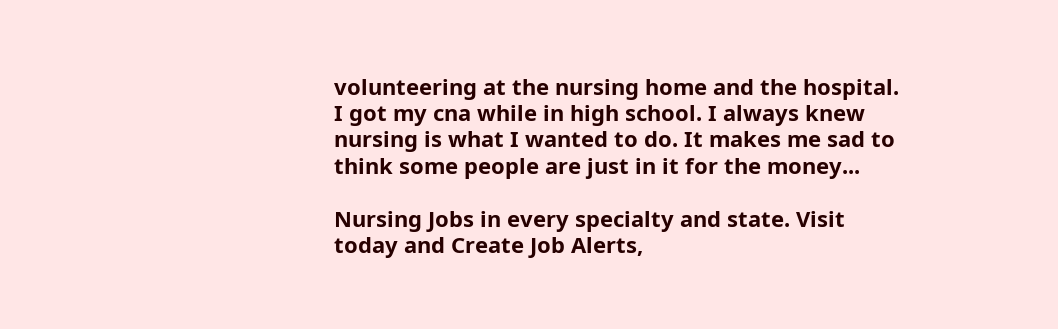volunteering at the nursing home and the hospital. I got my cna while in high school. I always knew nursing is what I wanted to do. It makes me sad to think some people are just in it for the money...

Nursing Jobs in every specialty and state. Visit today and Create Job Alerts,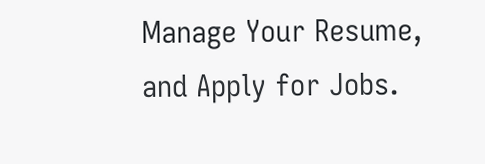Manage Your Resume, and Apply for Jobs.